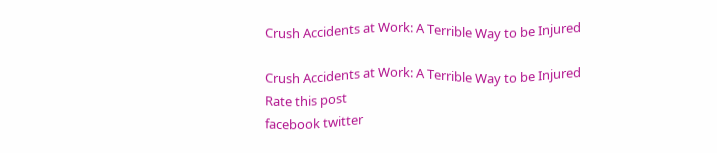Crush Accidents at Work: A Terrible Way to be Injured

Crush Accidents at Work: A Terrible Way to be Injured
Rate this post
facebook twitter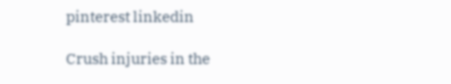pinterest linkedin

Crush injuries in the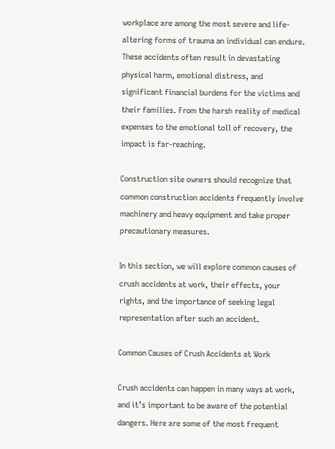workplace are among the most severe and life-altering forms of trauma an individual can endure. These accidents often result in devastating physical harm, emotional distress, and significant financial burdens for the victims and their families. From the harsh reality of medical expenses to the emotional toll of recovery, the impact is far-reaching.

Construction site owners should recognize that common construction accidents frequently involve machinery and heavy equipment and take proper precautionary measures.

In this section, we will explore common causes of crush accidents at work, their effects, your rights, and the importance of seeking legal representation after such an accident.

Common Causes of Crush Accidents at Work

Crush accidents can happen in many ways at work, and it’s important to be aware of the potential dangers. Here are some of the most frequent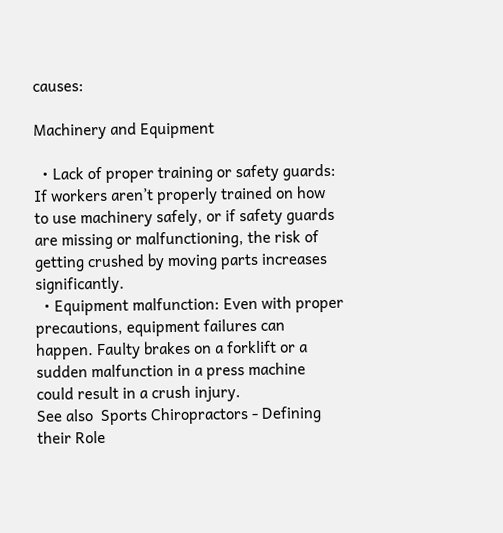causes:

Machinery and Equipment

  • Lack of proper training or safety guards: If workers aren’t properly trained on how to use machinery safely, or if safety guards are missing or malfunctioning, the risk of getting crushed by moving parts increases significantly.
  • Equipment malfunction: Even with proper precautions, equipment failures can happen. Faulty brakes on a forklift or a sudden malfunction in a press machine could result in a crush injury.
See also  Sports Chiropractors - Defining their Role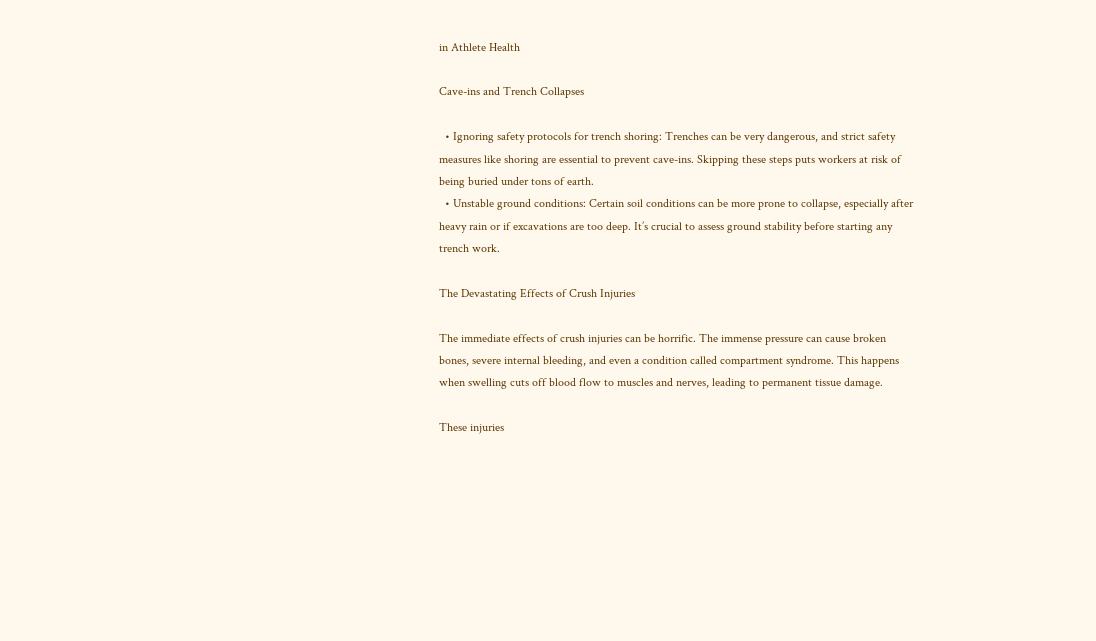in Athlete Health

Cave-ins and Trench Collapses

  • Ignoring safety protocols for trench shoring: Trenches can be very dangerous, and strict safety measures like shoring are essential to prevent cave-ins. Skipping these steps puts workers at risk of being buried under tons of earth.
  • Unstable ground conditions: Certain soil conditions can be more prone to collapse, especially after heavy rain or if excavations are too deep. It’s crucial to assess ground stability before starting any trench work.

The Devastating Effects of Crush Injuries

The immediate effects of crush injuries can be horrific. The immense pressure can cause broken bones, severe internal bleeding, and even a condition called compartment syndrome. This happens when swelling cuts off blood flow to muscles and nerves, leading to permanent tissue damage.

These injuries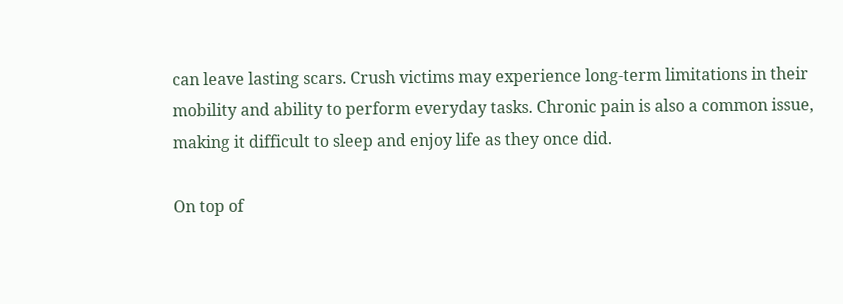can leave lasting scars. Crush victims may experience long-term limitations in their mobility and ability to perform everyday tasks. Chronic pain is also a common issue, making it difficult to sleep and enjoy life as they once did.

On top of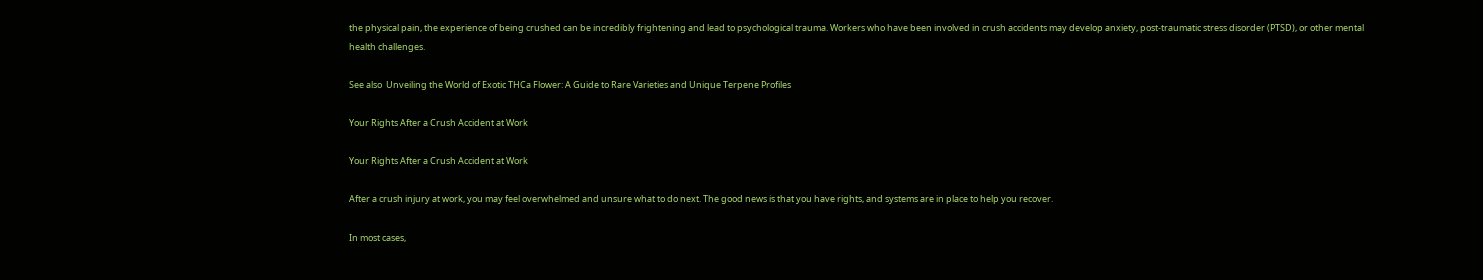the physical pain, the experience of being crushed can be incredibly frightening and lead to psychological trauma. Workers who have been involved in crush accidents may develop anxiety, post-traumatic stress disorder (PTSD), or other mental health challenges.

See also  Unveiling the World of Exotic THCa Flower: A Guide to Rare Varieties and Unique Terpene Profiles

Your Rights After a Crush Accident at Work

Your Rights After a Crush Accident at Work

After a crush injury at work, you may feel overwhelmed and unsure what to do next. The good news is that you have rights, and systems are in place to help you recover.

In most cases,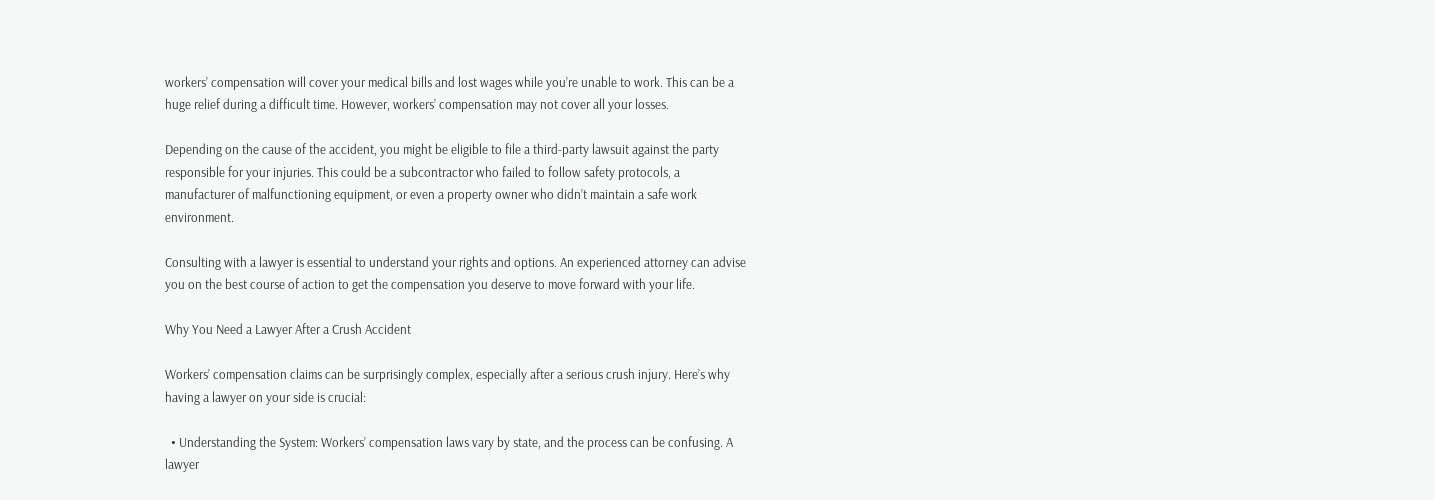workers’ compensation will cover your medical bills and lost wages while you’re unable to work. This can be a huge relief during a difficult time. However, workers’ compensation may not cover all your losses.

Depending on the cause of the accident, you might be eligible to file a third-party lawsuit against the party responsible for your injuries. This could be a subcontractor who failed to follow safety protocols, a manufacturer of malfunctioning equipment, or even a property owner who didn’t maintain a safe work environment.

Consulting with a lawyer is essential to understand your rights and options. An experienced attorney can advise you on the best course of action to get the compensation you deserve to move forward with your life.

Why You Need a Lawyer After a Crush Accident

Workers’ compensation claims can be surprisingly complex, especially after a serious crush injury. Here’s why having a lawyer on your side is crucial:

  • Understanding the System: Workers’ compensation laws vary by state, and the process can be confusing. A lawyer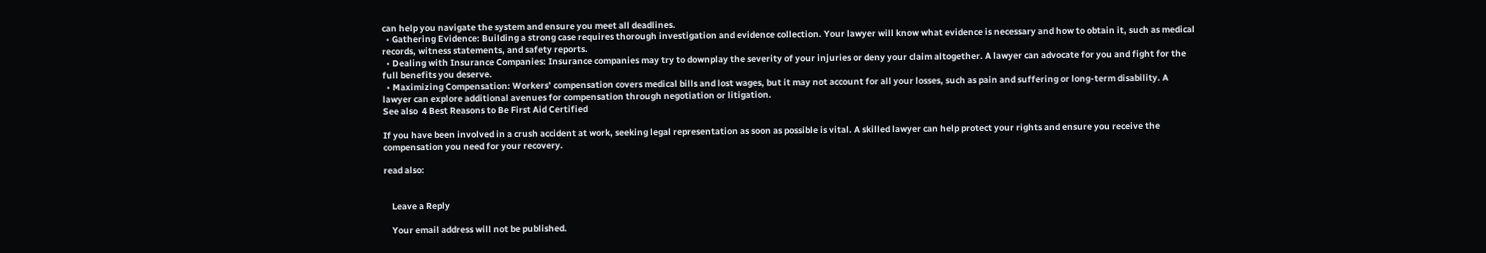can help you navigate the system and ensure you meet all deadlines.
  • Gathering Evidence: Building a strong case requires thorough investigation and evidence collection. Your lawyer will know what evidence is necessary and how to obtain it, such as medical records, witness statements, and safety reports.
  • Dealing with Insurance Companies: Insurance companies may try to downplay the severity of your injuries or deny your claim altogether. A lawyer can advocate for you and fight for the full benefits you deserve.
  • Maximizing Compensation: Workers’ compensation covers medical bills and lost wages, but it may not account for all your losses, such as pain and suffering or long-term disability. A lawyer can explore additional avenues for compensation through negotiation or litigation.
See also  4 Best Reasons to Be First Aid Certified

If you have been involved in a crush accident at work, seeking legal representation as soon as possible is vital. A skilled lawyer can help protect your rights and ensure you receive the compensation you need for your recovery.

read also:


    Leave a Reply

    Your email address will not be published.